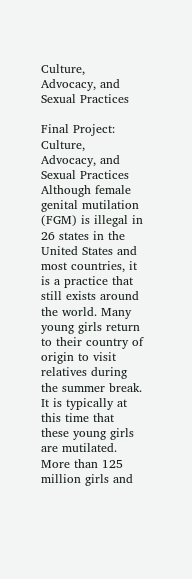Culture, Advocacy, and Sexual Practices

Final Project: Culture, Advocacy, and Sexual Practices
Although female genital mutilation (FGM) is illegal in 26 states in the United States and most countries, it is a practice that still exists around the world. Many young girls return to their country of origin to visit relatives during the summer break. It is typically at this time that these young girls are mutilated. More than 125 million girls and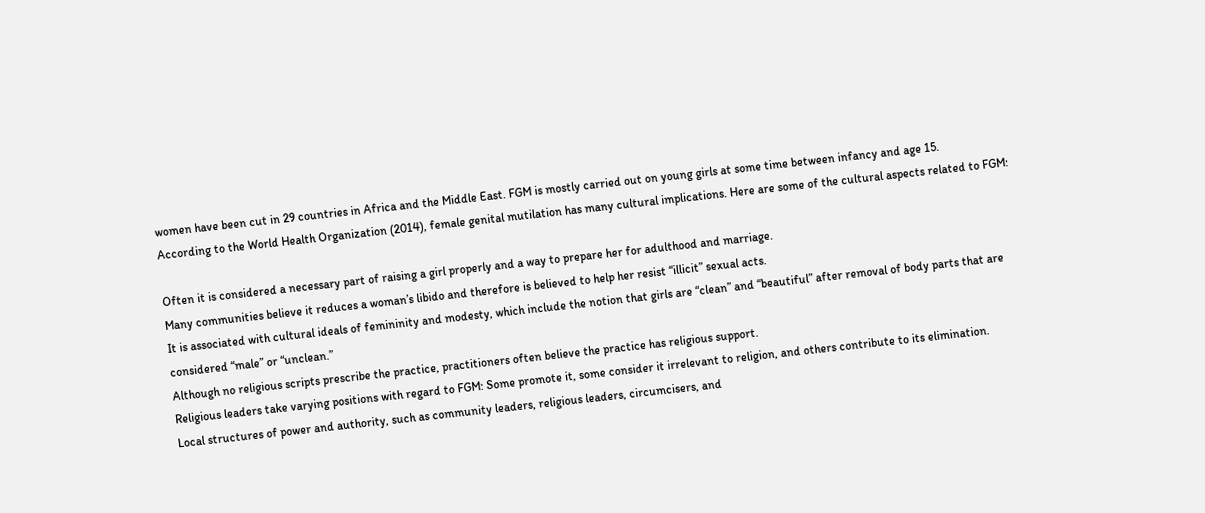women have been cut in 29 countries in Africa and the Middle East. FGM is mostly carried out on young girls at some time between infancy and age 15.
According to the World Health Organization (2014), female genital mutilation has many cultural implications. Here are some of the cultural aspects related to FGM:

Often it is considered a necessary part of raising a girl properly and a way to prepare her for adulthood and marriage.
Many communities believe it reduces a woman’s libido and therefore is believed to help her resist “illicit” sexual acts.
It is associated with cultural ideals of femininity and modesty, which include the notion that girls are “clean” and “beautiful” after removal of body parts that are considered “male” or “unclean.”
Although no religious scripts prescribe the practice, practitioners often believe the practice has religious support.
Religious leaders take varying positions with regard to FGM: Some promote it, some consider it irrelevant to religion, and others contribute to its elimination.
Local structures of power and authority, such as community leaders, religious leaders, circumcisers, and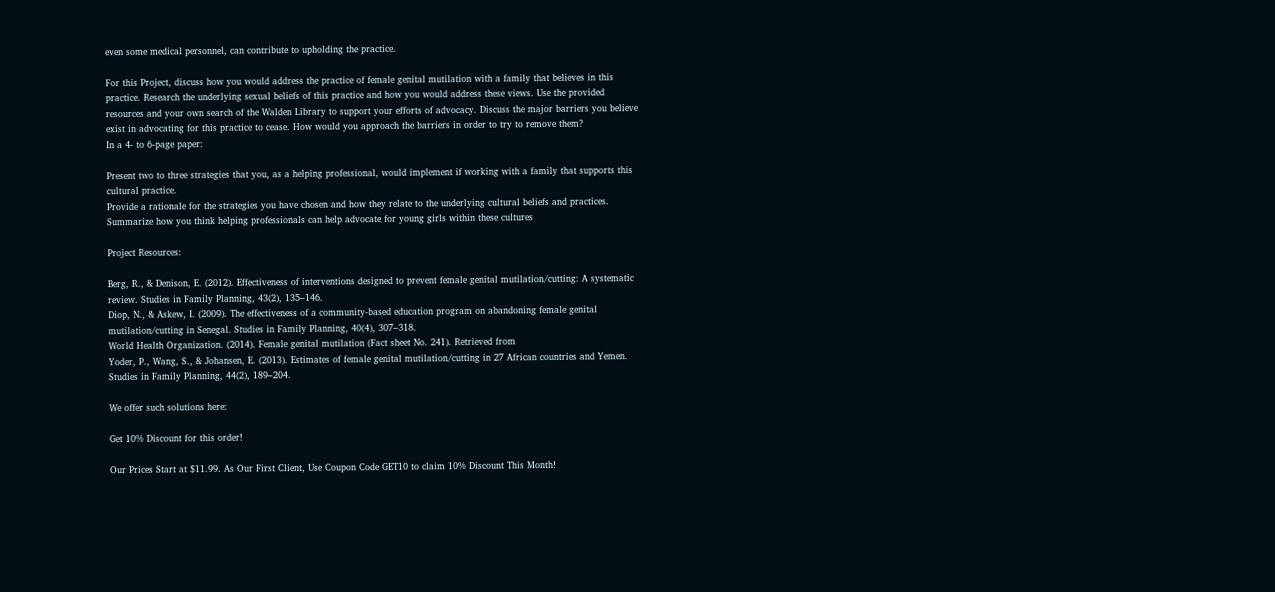even some medical personnel, can contribute to upholding the practice.

For this Project, discuss how you would address the practice of female genital mutilation with a family that believes in this practice. Research the underlying sexual beliefs of this practice and how you would address these views. Use the provided resources and your own search of the Walden Library to support your efforts of advocacy. Discuss the major barriers you believe exist in advocating for this practice to cease. How would you approach the barriers in order to try to remove them?
In a 4- to 6-page paper:

Present two to three strategies that you, as a helping professional, would implement if working with a family that supports this cultural practice.
Provide a rationale for the strategies you have chosen and how they relate to the underlying cultural beliefs and practices.
Summarize how you think helping professionals can help advocate for young girls within these cultures

Project Resources:

Berg, R., & Denison, E. (2012). Effectiveness of interventions designed to prevent female genital mutilation/cutting: A systematic review. Studies in Family Planning, 43(2), 135–146.
Diop, N., & Askew, I. (2009). The effectiveness of a community-based education program on abandoning female genital mutilation/cutting in Senegal. Studies in Family Planning, 40(4), 307–318.
World Health Organization. (2014). Female genital mutilation (Fact sheet No. 241). Retrieved from
Yoder, P., Wang, S., & Johansen, E. (2013). Estimates of female genital mutilation/cutting in 27 African countries and Yemen. Studies in Family Planning, 44(2), 189–204.

We offer such solutions here:

Get 10% Discount for this order!

Our Prices Start at $11.99. As Our First Client, Use Coupon Code GET10 to claim 10% Discount This Month!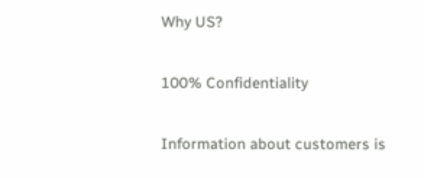Why US?

100% Confidentiality

Information about customers is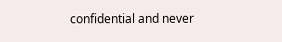confidential and never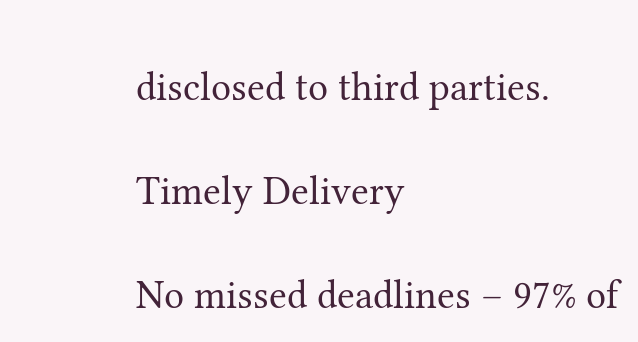disclosed to third parties.

Timely Delivery

No missed deadlines – 97% of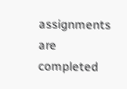assignments are completed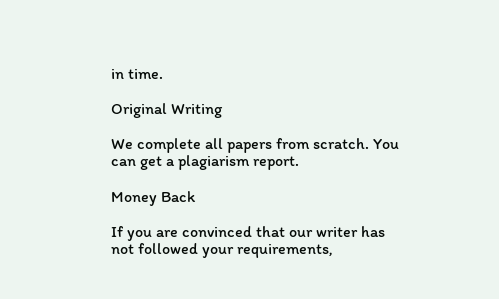in time.

Original Writing

We complete all papers from scratch. You can get a plagiarism report.

Money Back

If you are convinced that our writer has not followed your requirements,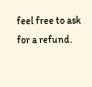feel free to ask for a refund.